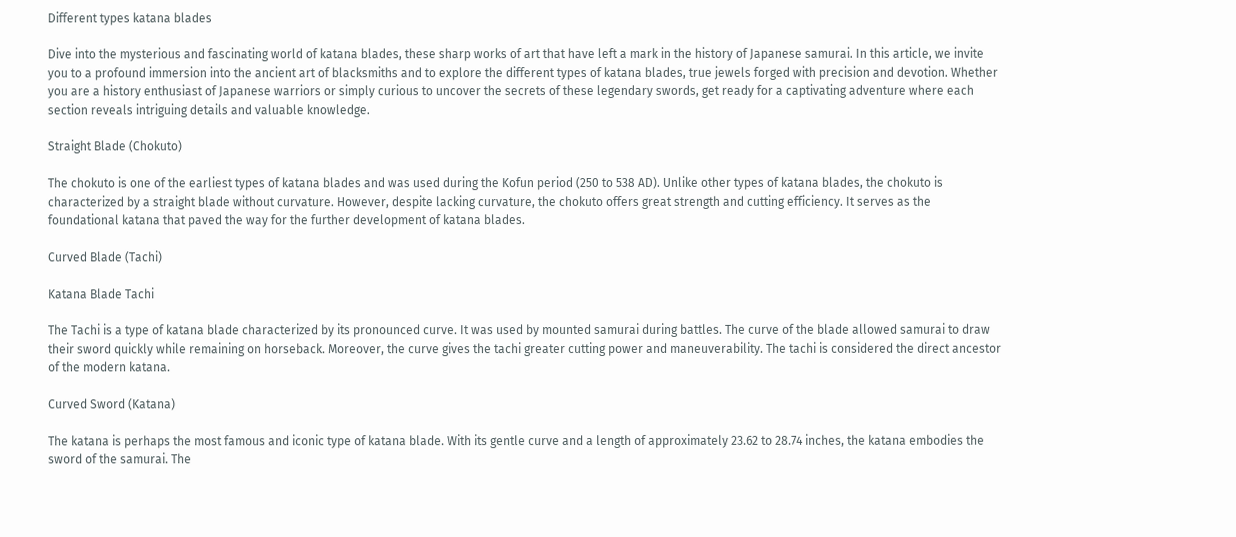Different types katana blades

Dive into the mysterious and fascinating world of katana blades, these sharp works of art that have left a mark in the history of Japanese samurai. In this article, we invite you to a profound immersion into the ancient art of blacksmiths and to explore the different types of katana blades, true jewels forged with precision and devotion. Whether you are a history enthusiast of Japanese warriors or simply curious to uncover the secrets of these legendary swords, get ready for a captivating adventure where each section reveals intriguing details and valuable knowledge.

Straight Blade (Chokuto)

The chokuto is one of the earliest types of katana blades and was used during the Kofun period (250 to 538 AD). Unlike other types of katana blades, the chokuto is characterized by a straight blade without curvature. However, despite lacking curvature, the chokuto offers great strength and cutting efficiency. It serves as the foundational katana that paved the way for the further development of katana blades.

Curved Blade (Tachi)

Katana Blade Tachi

The Tachi is a type of katana blade characterized by its pronounced curve. It was used by mounted samurai during battles. The curve of the blade allowed samurai to draw their sword quickly while remaining on horseback. Moreover, the curve gives the tachi greater cutting power and maneuverability. The tachi is considered the direct ancestor of the modern katana.

Curved Sword (Katana)

The katana is perhaps the most famous and iconic type of katana blade. With its gentle curve and a length of approximately 23.62 to 28.74 inches, the katana embodies the sword of the samurai. The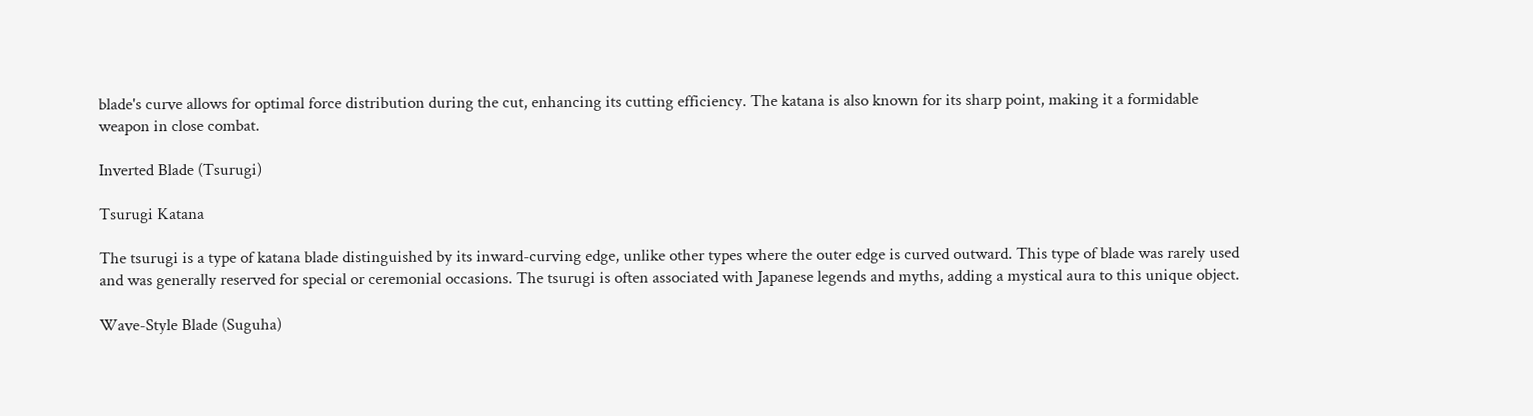blade's curve allows for optimal force distribution during the cut, enhancing its cutting efficiency. The katana is also known for its sharp point, making it a formidable weapon in close combat.

Inverted Blade (Tsurugi)

Tsurugi Katana

The tsurugi is a type of katana blade distinguished by its inward-curving edge, unlike other types where the outer edge is curved outward. This type of blade was rarely used and was generally reserved for special or ceremonial occasions. The tsurugi is often associated with Japanese legends and myths, adding a mystical aura to this unique object.

Wave-Style Blade (Suguha)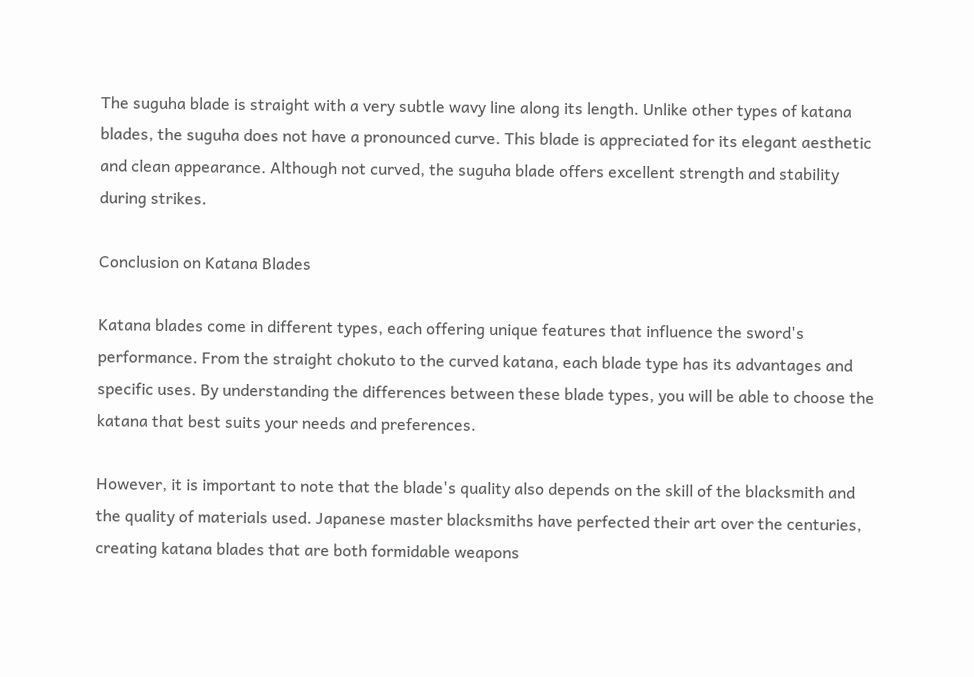The suguha blade is straight with a very subtle wavy line along its length. Unlike other types of katana blades, the suguha does not have a pronounced curve. This blade is appreciated for its elegant aesthetic and clean appearance. Although not curved, the suguha blade offers excellent strength and stability during strikes.

Conclusion on Katana Blades

Katana blades come in different types, each offering unique features that influence the sword's performance. From the straight chokuto to the curved katana, each blade type has its advantages and specific uses. By understanding the differences between these blade types, you will be able to choose the katana that best suits your needs and preferences.

However, it is important to note that the blade's quality also depends on the skill of the blacksmith and the quality of materials used. Japanese master blacksmiths have perfected their art over the centuries, creating katana blades that are both formidable weapons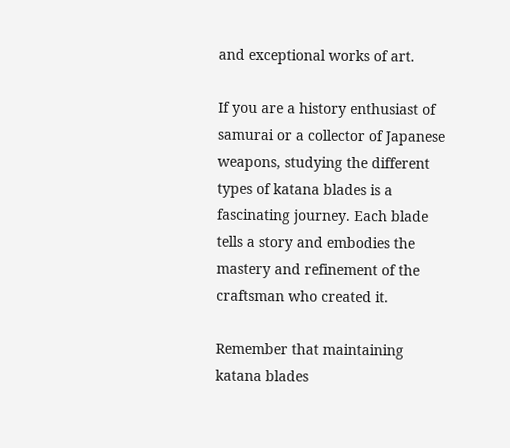and exceptional works of art.

If you are a history enthusiast of samurai or a collector of Japanese weapons, studying the different types of katana blades is a fascinating journey. Each blade tells a story and embodies the mastery and refinement of the craftsman who created it.

Remember that maintaining katana blades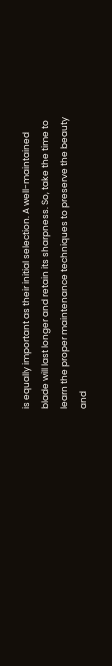is equally important as their initial selection. A well-maintained blade will last longer and retain its sharpness. So, take the time to learn the proper maintenance techniques to preserve the beauty and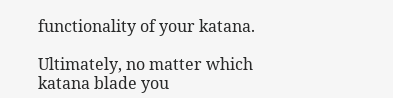functionality of your katana.

Ultimately, no matter which katana blade you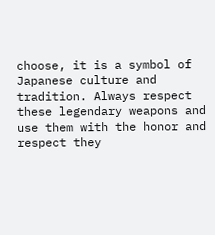choose, it is a symbol of Japanese culture and tradition. Always respect these legendary weapons and use them with the honor and respect they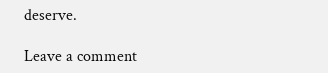deserve.

Leave a comment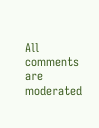All comments are moderated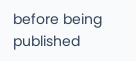before being published